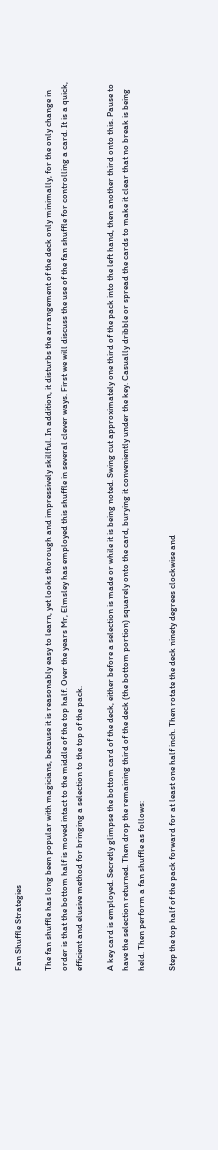Fan Shuffle Strategies

The fan shuffle has long been popular with magicians, because it is reasonably easy to learn, yet looks thorough and impressively skillful. In addition, it disturbs the arrangement of the deck only minimally, for the only change in order is that the bottom half is moved intact to the middle of the top half. Over the years Mr, Elmsley has employed this shuffle in several clever ways. First we will discuss the use of the fan shuffle for controlling a card. It is a quick, efficient and elusive method for bringing a selection to the top of the pack.

A key card is employed. Secretly glimpse the bottom card of the deck, either before a selection is made or while it is being noted. Swing cut approximately one third of the pack into the left hand, then another third onto this. Pause to have the selection returned. Then drop the remaining third of the deck (the bottom portion) squarely onto the card, burying it conveniently under the key. Casually dribble or spread the cards to make it clear that no break is being held. Then perform a fan shuffle as follows:

Step the top half of the pack forward for at least one half inch. Then rotate the deck ninety degrees clockwise and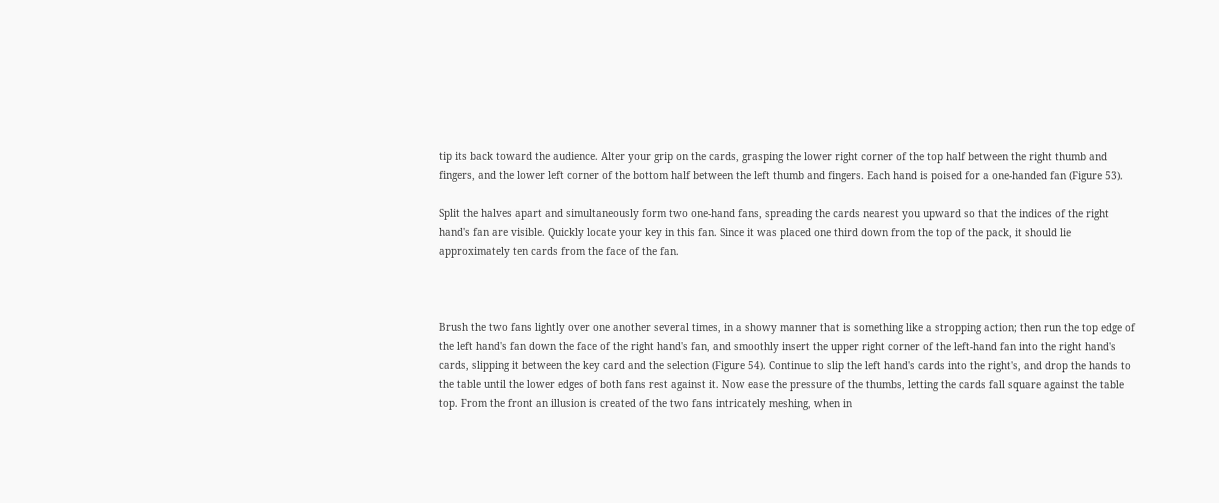tip its back toward the audience. Alter your grip on the cards, grasping the lower right corner of the top half between the right thumb and fingers, and the lower left corner of the bottom half between the left thumb and fingers. Each hand is poised for a one-handed fan (Figure 53).

Split the halves apart and simultaneously form two one-hand fans, spreading the cards nearest you upward so that the indices of the right hand's fan are visible. Quickly locate your key in this fan. Since it was placed one third down from the top of the pack, it should lie approximately ten cards from the face of the fan.



Brush the two fans lightly over one another several times, in a showy manner that is something like a stropping action; then run the top edge of the left hand's fan down the face of the right hand's fan, and smoothly insert the upper right corner of the left-hand fan into the right hand's cards, slipping it between the key card and the selection (Figure 54). Continue to slip the left hand's cards into the right's, and drop the hands to the table until the lower edges of both fans rest against it. Now ease the pressure of the thumbs, letting the cards fall square against the table top. From the front an illusion is created of the two fans intricately meshing, when in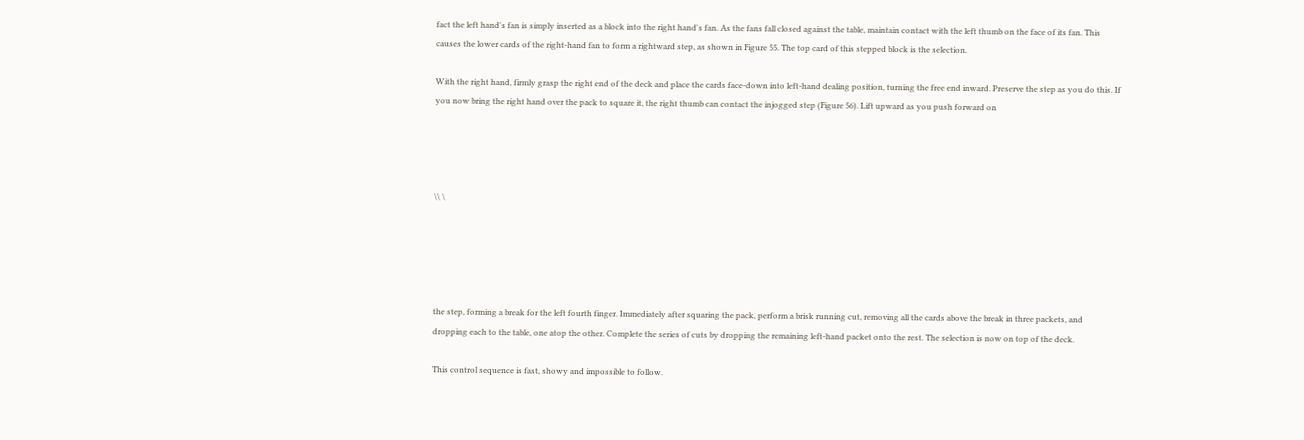fact the left hand's fan is simply inserted as a block into the right hand's fan. As the fans fall closed against the table, maintain contact with the left thumb on the face of its fan. This causes the lower cards of the right-hand fan to form a rightward step, as shown in Figure 55. The top card of this stepped block is the selection.

With the right hand, firmly grasp the right end of the deck and place the cards face-down into left-hand dealing position, turning the free end inward. Preserve the step as you do this. If you now bring the right hand over the pack to square it, the right thumb can contact the injogged step (Figure 56). Lift upward as you push forward on




\\ \





the step, forming a break for the left fourth finger. Immediately after squaring the pack, perform a brisk running cut, removing all the cards above the break in three packets, and dropping each to the table, one atop the other. Complete the series of cuts by dropping the remaining left-hand packet onto the rest. The selection is now on top of the deck.

This control sequence is fast, showy and impossible to follow.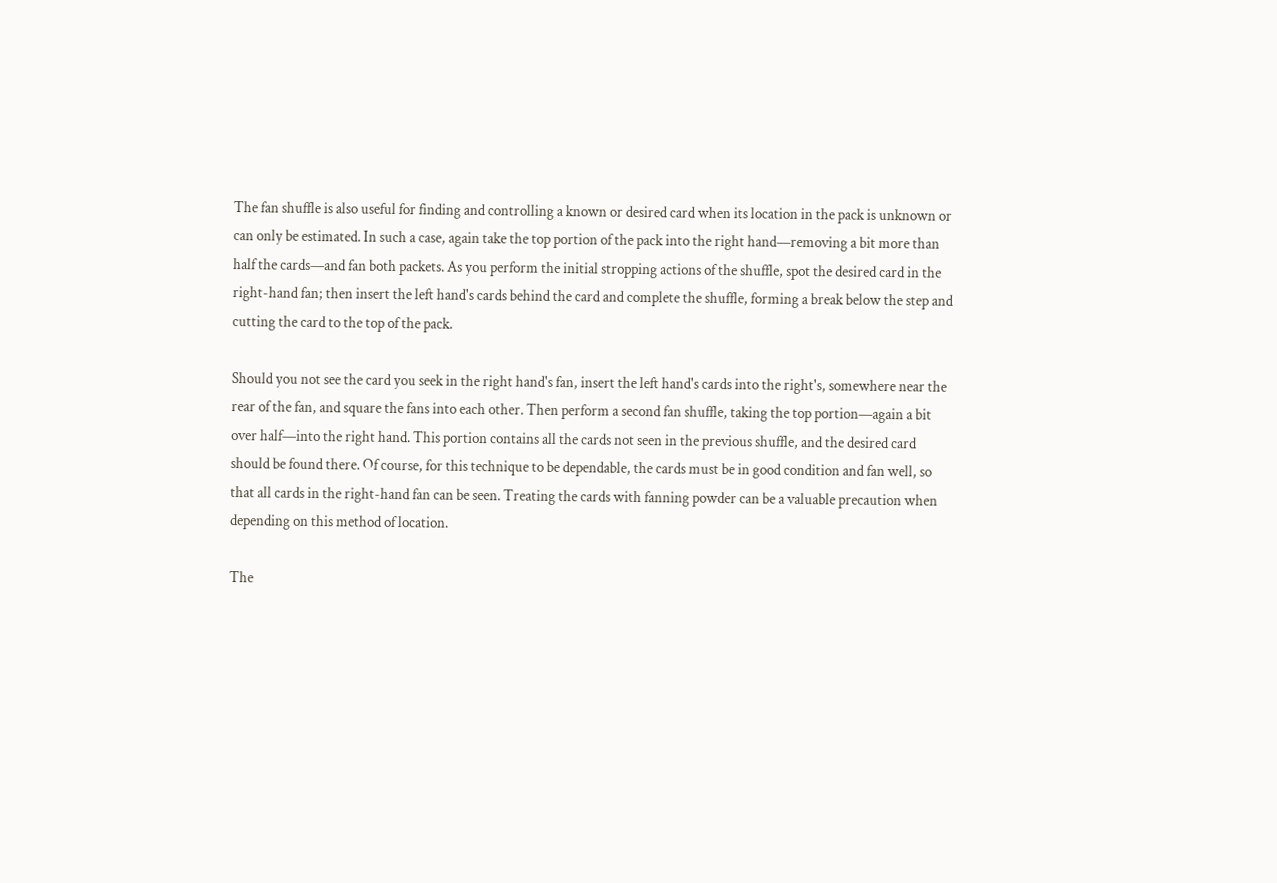The fan shuffle is also useful for finding and controlling a known or desired card when its location in the pack is unknown or can only be estimated. In such a case, again take the top portion of the pack into the right hand—removing a bit more than half the cards—and fan both packets. As you perform the initial stropping actions of the shuffle, spot the desired card in the right-hand fan; then insert the left hand's cards behind the card and complete the shuffle, forming a break below the step and cutting the card to the top of the pack.

Should you not see the card you seek in the right hand's fan, insert the left hand's cards into the right's, somewhere near the rear of the fan, and square the fans into each other. Then perform a second fan shuffle, taking the top portion—again a bit over half—into the right hand. This portion contains all the cards not seen in the previous shuffle, and the desired card should be found there. Of course, for this technique to be dependable, the cards must be in good condition and fan well, so that all cards in the right-hand fan can be seen. Treating the cards with fanning powder can be a valuable precaution when depending on this method of location.

The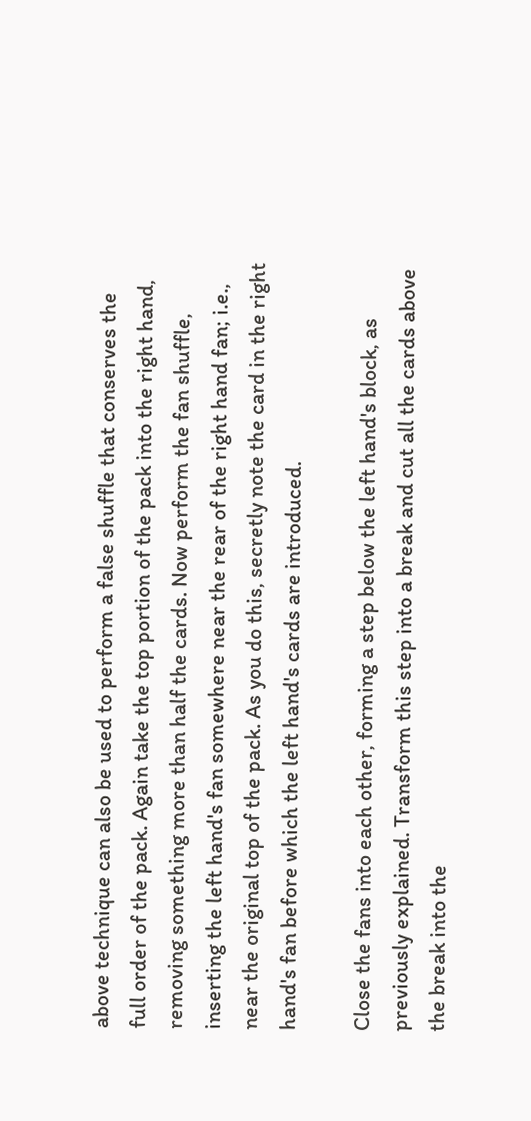above technique can also be used to perform a false shuffle that conserves the full order of the pack. Again take the top portion of the pack into the right hand, removing something more than half the cards. Now perform the fan shuffle, inserting the left hand's fan somewhere near the rear of the right hand fan; i.e., near the original top of the pack. As you do this, secretly note the card in the right hand's fan before which the left hand's cards are introduced.

Close the fans into each other, forming a step below the left hand's block, as previously explained. Transform this step into a break and cut all the cards above the break into the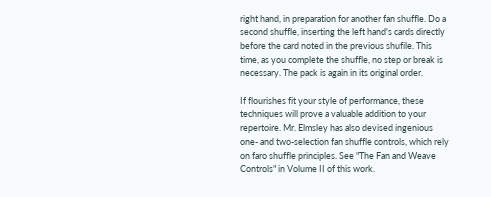right hand, in preparation for another fan shuffle. Do a second shuffle, inserting the left hand's cards directly before the card noted in the previous shufile. This time, as you complete the shuffle, no step or break is necessary. The pack is again in its original order.

If flourishes fit your style of performance, these techniques will prove a valuable addition to your repertoire. Mr. Elmsley has also devised ingenious one- and two-selection fan shuffle controls, which rely on faro shuffle principles. See "The Fan and Weave Controls" in Volume II of this work.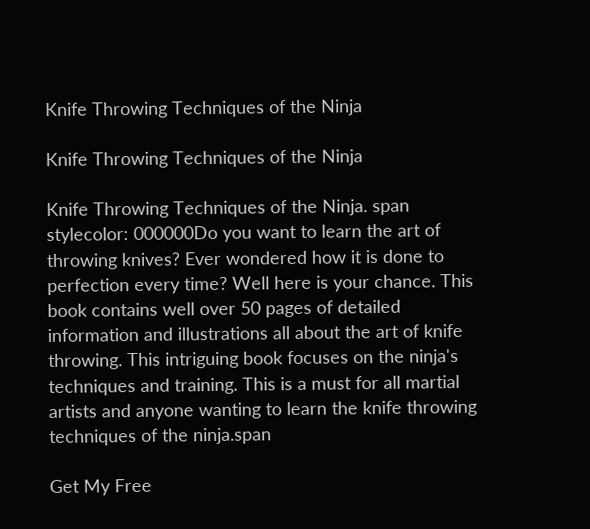Knife Throwing Techniques of the Ninja

Knife Throwing Techniques of the Ninja

Knife Throwing Techniques of the Ninja. span stylecolor: 000000Do you want to learn the art of throwing knives? Ever wondered how it is done to perfection every time? Well here is your chance. This book contains well over 50 pages of detailed information and illustrations all about the art of knife throwing. This intriguing book focuses on the ninja's techniques and training. This is a must for all martial artists and anyone wanting to learn the knife throwing techniques of the ninja.span

Get My Free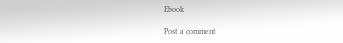Ebook

Post a comment